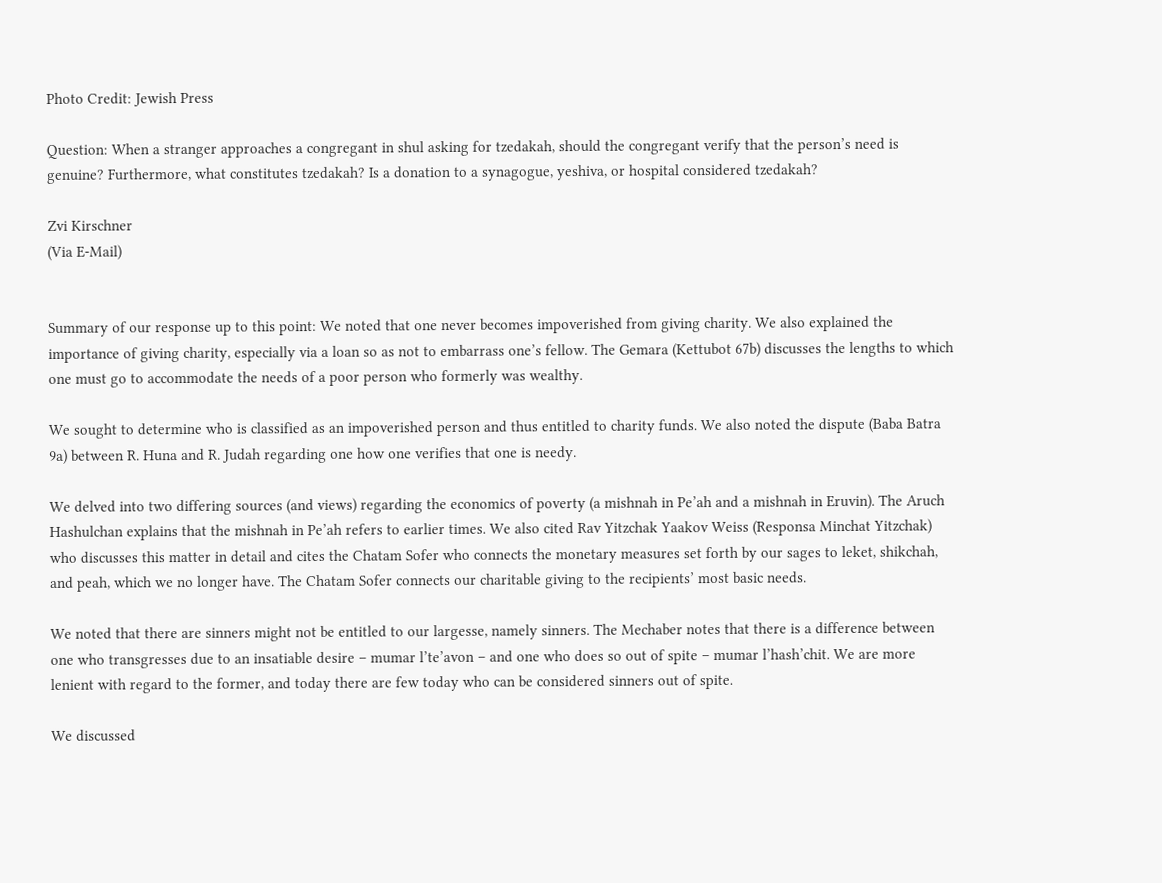Photo Credit: Jewish Press

Question: When a stranger approaches a congregant in shul asking for tzedakah, should the congregant verify that the person’s need is genuine? Furthermore, what constitutes tzedakah? Is a donation to a synagogue, yeshiva, or hospital considered tzedakah?

Zvi Kirschner
(Via E-Mail)


Summary of our response up to this point: We noted that one never becomes impoverished from giving charity. We also explained the importance of giving charity, especially via a loan so as not to embarrass one’s fellow. The Gemara (Kettubot 67b) discusses the lengths to which one must go to accommodate the needs of a poor person who formerly was wealthy.

We sought to determine who is classified as an impoverished person and thus entitled to charity funds. We also noted the dispute (Baba Batra 9a) between R. Huna and R. Judah regarding one how one verifies that one is needy.

We delved into two differing sources (and views) regarding the economics of poverty (a mishnah in Pe’ah and a mishnah in Eruvin). The Aruch Hashulchan explains that the mishnah in Pe’ah refers to earlier times. We also cited Rav Yitzchak Yaakov Weiss (Responsa Minchat Yitzchak) who discusses this matter in detail and cites the Chatam Sofer who connects the monetary measures set forth by our sages to leket, shikchah, and peah, which we no longer have. The Chatam Sofer connects our charitable giving to the recipients’ most basic needs.

We noted that there are sinners might not be entitled to our largesse, namely sinners. The Mechaber notes that there is a difference between one who transgresses due to an insatiable desire – mumar l’te’avon – and one who does so out of spite – mumar l’hash’chit. We are more lenient with regard to the former, and today there are few today who can be considered sinners out of spite.

We discussed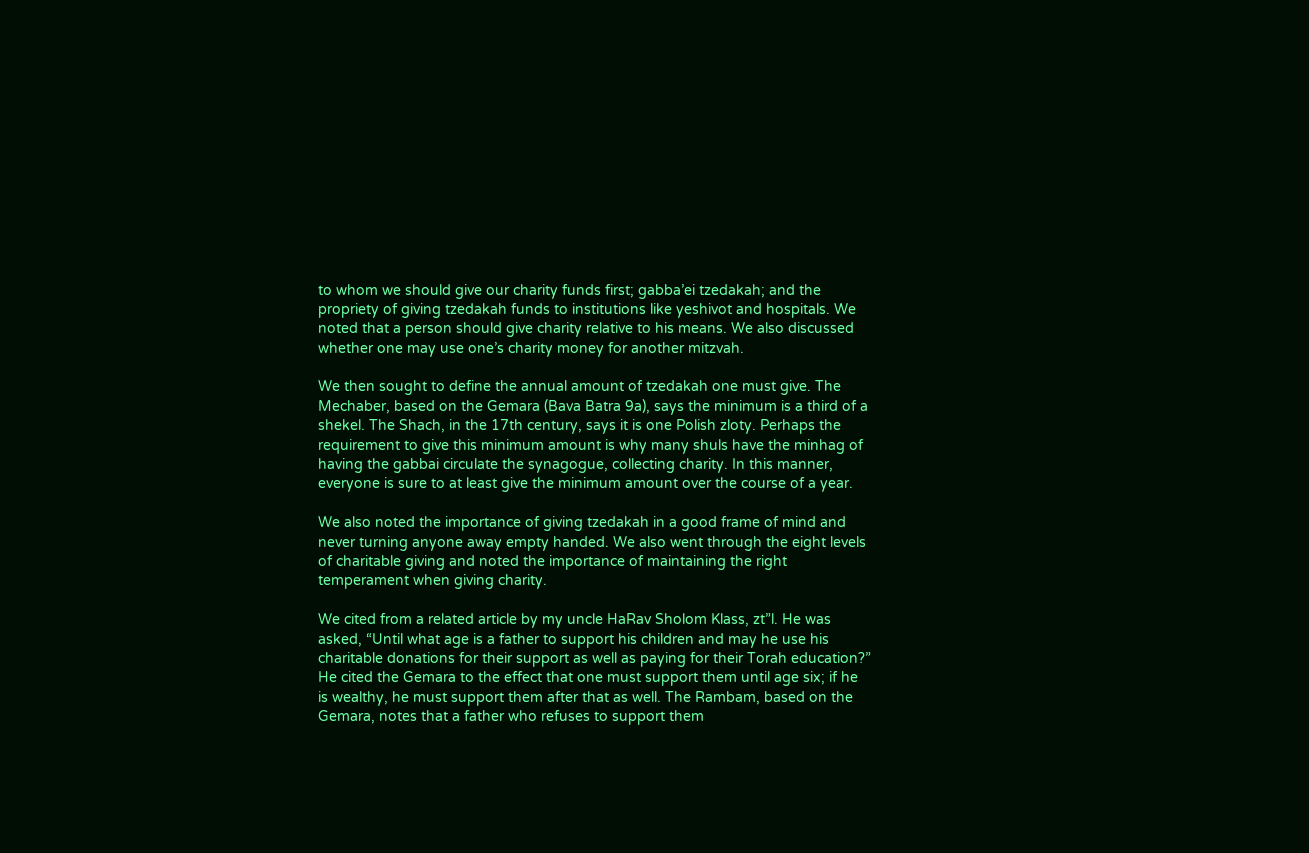to whom we should give our charity funds first; gabba’ei tzedakah; and the propriety of giving tzedakah funds to institutions like yeshivot and hospitals. We noted that a person should give charity relative to his means. We also discussed whether one may use one’s charity money for another mitzvah.

We then sought to define the annual amount of tzedakah one must give. The Mechaber, based on the Gemara (Bava Batra 9a), says the minimum is a third of a shekel. The Shach, in the 17th century, says it is one Polish zloty. Perhaps the requirement to give this minimum amount is why many shuls have the minhag of having the gabbai circulate the synagogue, collecting charity. In this manner, everyone is sure to at least give the minimum amount over the course of a year.

We also noted the importance of giving tzedakah in a good frame of mind and never turning anyone away empty handed. We also went through the eight levels of charitable giving and noted the importance of maintaining the right temperament when giving charity.

We cited from a related article by my uncle HaRav Sholom Klass, zt”l. He was asked, “Until what age is a father to support his children and may he use his charitable donations for their support as well as paying for their Torah education?” He cited the Gemara to the effect that one must support them until age six; if he is wealthy, he must support them after that as well. The Rambam, based on the Gemara, notes that a father who refuses to support them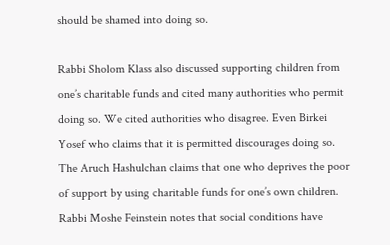should be shamed into doing so.

Rabbi Sholom Klass also discussed supporting children from one’s charitable funds and cited many authorities who permit doing so. We cited authorities who disagree. Even Birkei Yosef who claims that it is permitted discourages doing so. The Aruch Hashulchan claims that one who deprives the poor of support by using charitable funds for one’s own children. Rabbi Moshe Feinstein notes that social conditions have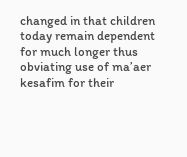changed in that children today remain dependent for much longer thus obviating use of ma’aer kesafim for their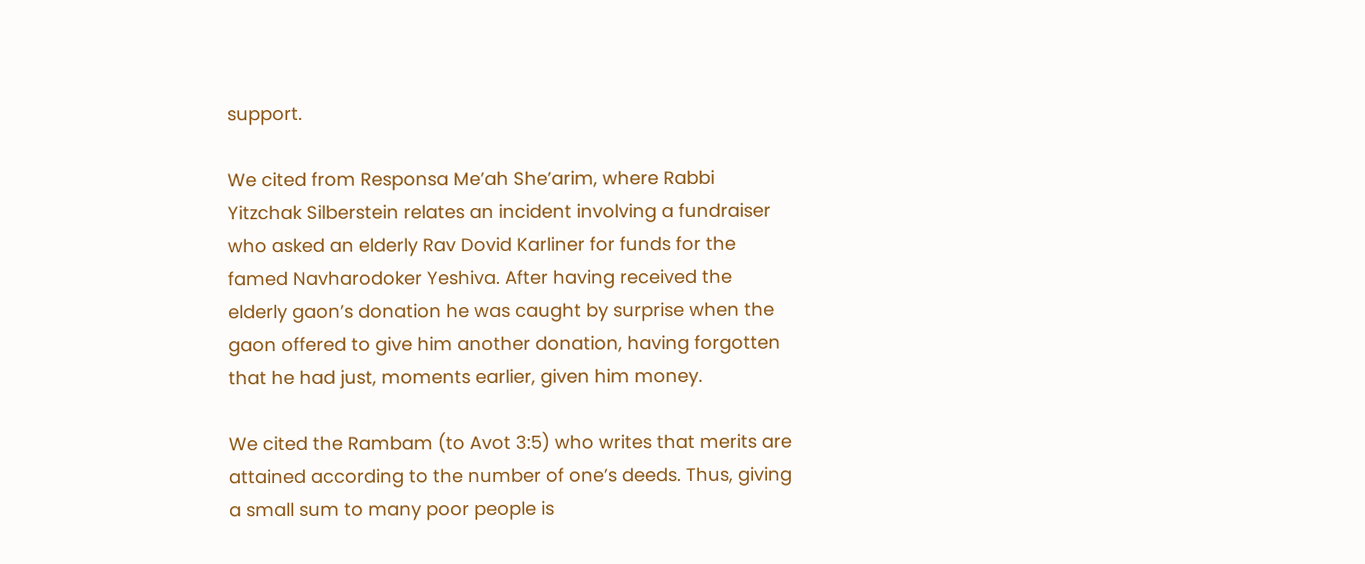support.

We cited from Responsa Me’ah She’arim, where Rabbi Yitzchak Silberstein relates an incident involving a fundraiser who asked an elderly Rav Dovid Karliner for funds for the famed Navharodoker Yeshiva. After having received the elderly gaon’s donation he was caught by surprise when the gaon offered to give him another donation, having forgotten that he had just, moments earlier, given him money.

We cited the Rambam (to Avot 3:5) who writes that merits are attained according to the number of one’s deeds. Thus, giving a small sum to many poor people is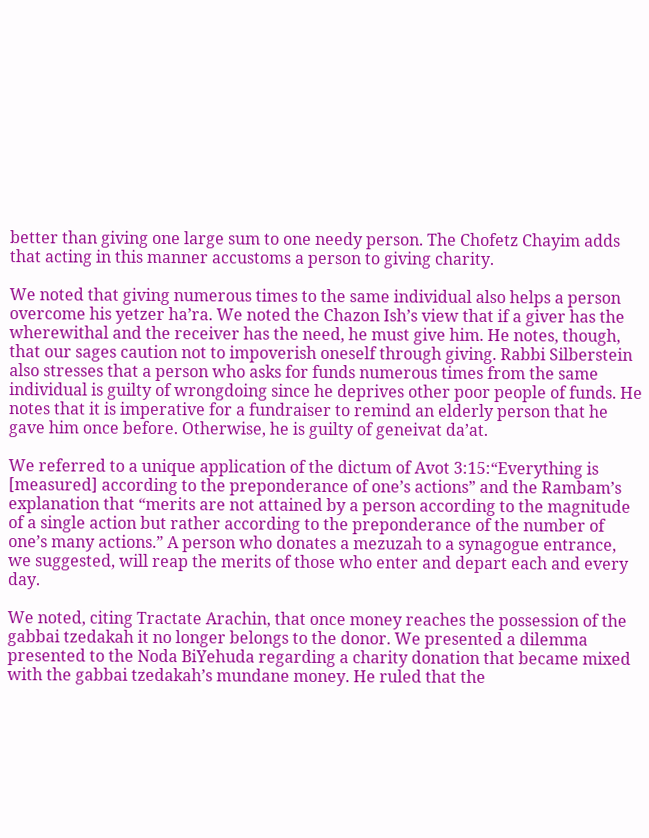better than giving one large sum to one needy person. The Chofetz Chayim adds that acting in this manner accustoms a person to giving charity.

We noted that giving numerous times to the same individual also helps a person overcome his yetzer ha’ra. We noted the Chazon Ish’s view that if a giver has the wherewithal and the receiver has the need, he must give him. He notes, though, that our sages caution not to impoverish oneself through giving. Rabbi Silberstein also stresses that a person who asks for funds numerous times from the same individual is guilty of wrongdoing since he deprives other poor people of funds. He notes that it is imperative for a fundraiser to remind an elderly person that he gave him once before. Otherwise, he is guilty of geneivat da’at.

We referred to a unique application of the dictum of Avot 3:15:“Everything is [measured] according to the preponderance of one’s actions” and the Rambam’s explanation that “merits are not attained by a person according to the magnitude of a single action but rather according to the preponderance of the number of one’s many actions.” A person who donates a mezuzah to a synagogue entrance, we suggested, will reap the merits of those who enter and depart each and every day.

We noted, citing Tractate Arachin, that once money reaches the possession of the gabbai tzedakah it no longer belongs to the donor. We presented a dilemma presented to the Noda BiYehuda regarding a charity donation that became mixed with the gabbai tzedakah’s mundane money. He ruled that the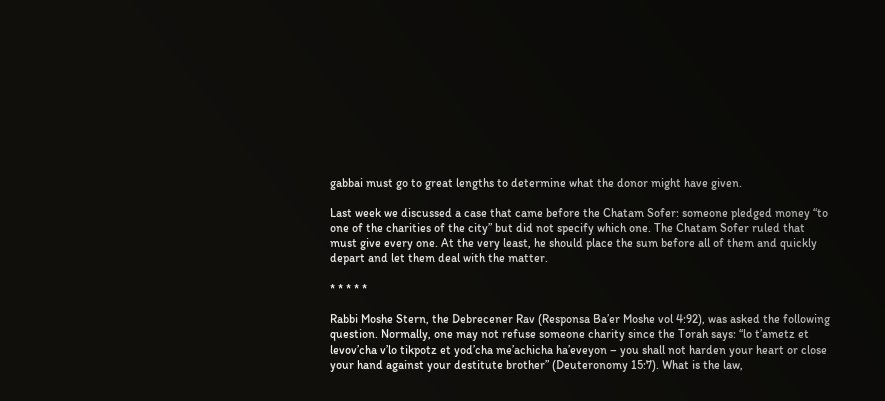gabbai must go to great lengths to determine what the donor might have given.

Last week we discussed a case that came before the Chatam Sofer: someone pledged money “to one of the charities of the city” but did not specify which one. The Chatam Sofer ruled that must give every one. At the very least, he should place the sum before all of them and quickly depart and let them deal with the matter.

* * * * *

Rabbi Moshe Stern, the Debrecener Rav (Responsa Ba’er Moshe vol 4:92), was asked the following question. Normally, one may not refuse someone charity since the Torah says: “lo t’ametz et levov’cha v’lo tikpotz et yod’cha me’achicha ha’eveyon – you shall not harden your heart or close your hand against your destitute brother” (Deuteronomy 15:7). What is the law,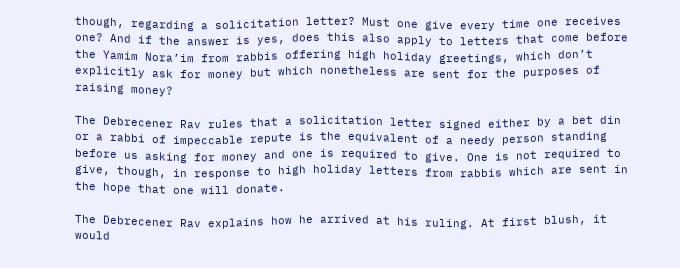though, regarding a solicitation letter? Must one give every time one receives one? And if the answer is yes, does this also apply to letters that come before the Yamim Nora’im from rabbis offering high holiday greetings, which don’t explicitly ask for money but which nonetheless are sent for the purposes of raising money?

The Debrecener Rav rules that a solicitation letter signed either by a bet din or a rabbi of impeccable repute is the equivalent of a needy person standing before us asking for money and one is required to give. One is not required to give, though, in response to high holiday letters from rabbis which are sent in the hope that one will donate.

The Debrecener Rav explains how he arrived at his ruling. At first blush, it would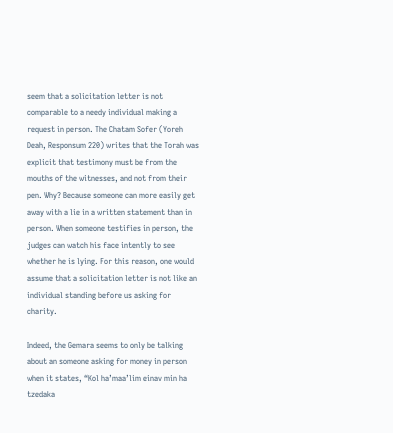seem that a solicitation letter is not comparable to a needy individual making a request in person. The Chatam Sofer (Yoreh Deah, Responsum 220) writes that the Torah was explicit that testimony must be from the mouths of the witnesses, and not from their pen. Why? Because someone can more easily get away with a lie in a written statement than in person. When someone testifies in person, the judges can watch his face intently to see whether he is lying. For this reason, one would assume that a solicitation letter is not like an individual standing before us asking for charity.

Indeed, the Gemara seems to only be talking about an someone asking for money in person when it states, “Kol ha’maa’lim einav min ha tzedaka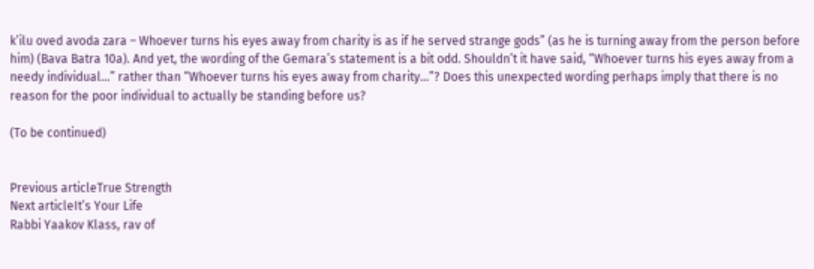k’ilu oved avoda zara – Whoever turns his eyes away from charity is as if he served strange gods” (as he is turning away from the person before him) (Bava Batra 10a). And yet, the wording of the Gemara’s statement is a bit odd. Shouldn’t it have said, “Whoever turns his eyes away from a needy individual…” rather than “Whoever turns his eyes away from charity…”? Does this unexpected wording perhaps imply that there is no reason for the poor individual to actually be standing before us?

(To be continued)


Previous articleTrue Strength
Next articleIt’s Your Life
Rabbi Yaakov Klass, rav of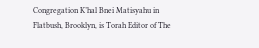Congregation K’hal Bnei Matisyahu in Flatbush, Brooklyn, is Torah Editor of The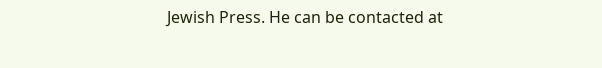Jewish Press. He can be contacted at